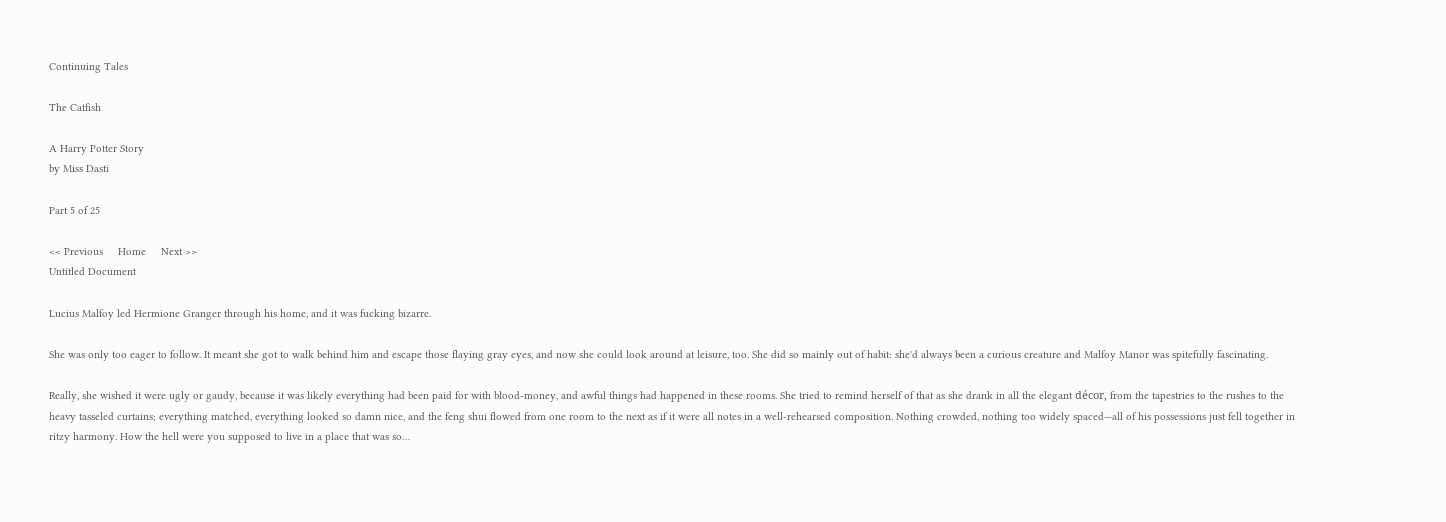Continuing Tales

The Catfish

A Harry Potter Story
by Miss Dasti

Part 5 of 25

<< Previous     Home     Next >>
Untitled Document

Lucius Malfoy led Hermione Granger through his home, and it was fucking bizarre.

She was only too eager to follow. It meant she got to walk behind him and escape those flaying gray eyes, and now she could look around at leisure, too. She did so mainly out of habit: she'd always been a curious creature and Malfoy Manor was spitefully fascinating.

Really, she wished it were ugly or gaudy, because it was likely everything had been paid for with blood-money, and awful things had happened in these rooms. She tried to remind herself of that as she drank in all the elegant décor, from the tapestries to the rushes to the heavy tasseled curtains; everything matched, everything looked so damn nice, and the feng shui flowed from one room to the next as if it were all notes in a well-rehearsed composition. Nothing crowded, nothing too widely spaced—all of his possessions just fell together in ritzy harmony. How the hell were you supposed to live in a place that was so…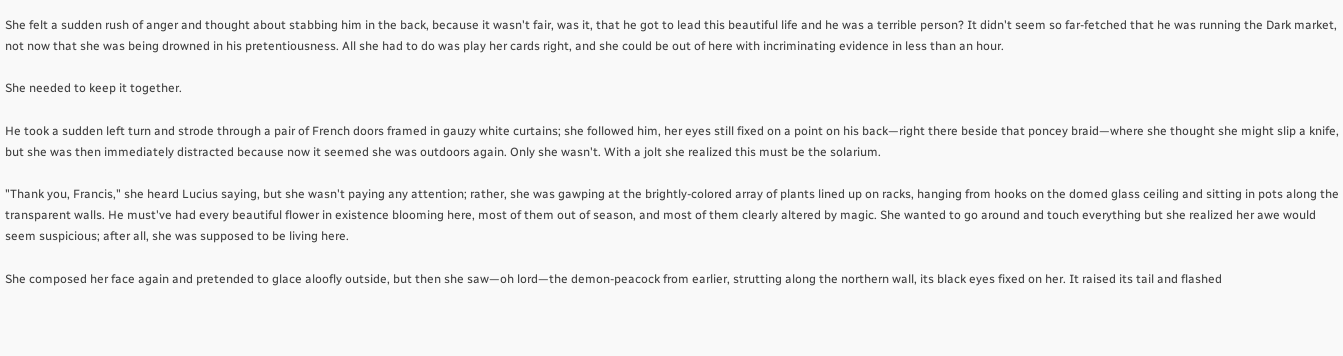She felt a sudden rush of anger and thought about stabbing him in the back, because it wasn't fair, was it, that he got to lead this beautiful life and he was a terrible person? It didn't seem so far-fetched that he was running the Dark market, not now that she was being drowned in his pretentiousness. All she had to do was play her cards right, and she could be out of here with incriminating evidence in less than an hour.

She needed to keep it together.

He took a sudden left turn and strode through a pair of French doors framed in gauzy white curtains; she followed him, her eyes still fixed on a point on his back—right there beside that poncey braid—where she thought she might slip a knife, but she was then immediately distracted because now it seemed she was outdoors again. Only she wasn't. With a jolt she realized this must be the solarium.

"Thank you, Francis," she heard Lucius saying, but she wasn't paying any attention; rather, she was gawping at the brightly-colored array of plants lined up on racks, hanging from hooks on the domed glass ceiling and sitting in pots along the transparent walls. He must've had every beautiful flower in existence blooming here, most of them out of season, and most of them clearly altered by magic. She wanted to go around and touch everything but she realized her awe would seem suspicious; after all, she was supposed to be living here.

She composed her face again and pretended to glace aloofly outside, but then she saw—oh lord—the demon-peacock from earlier, strutting along the northern wall, its black eyes fixed on her. It raised its tail and flashed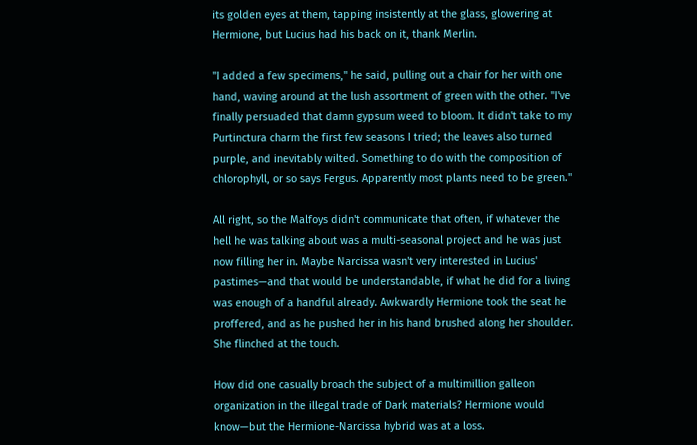its golden eyes at them, tapping insistently at the glass, glowering at Hermione, but Lucius had his back on it, thank Merlin.

"I added a few specimens," he said, pulling out a chair for her with one hand, waving around at the lush assortment of green with the other. "I've finally persuaded that damn gypsum weed to bloom. It didn't take to my Purtinctura charm the first few seasons I tried; the leaves also turned purple, and inevitably wilted. Something to do with the composition of chlorophyll, or so says Fergus. Apparently most plants need to be green."

All right, so the Malfoys didn't communicate that often, if whatever the hell he was talking about was a multi-seasonal project and he was just now filling her in. Maybe Narcissa wasn't very interested in Lucius' pastimes—and that would be understandable, if what he did for a living was enough of a handful already. Awkwardly Hermione took the seat he proffered, and as he pushed her in his hand brushed along her shoulder. She flinched at the touch.

How did one casually broach the subject of a multimillion galleon organization in the illegal trade of Dark materials? Hermione would know—but the Hermione-Narcissa hybrid was at a loss.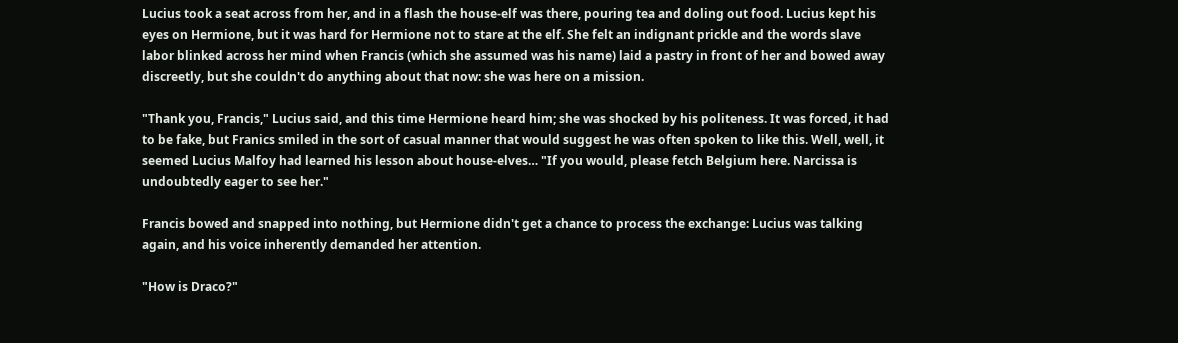Lucius took a seat across from her, and in a flash the house-elf was there, pouring tea and doling out food. Lucius kept his eyes on Hermione, but it was hard for Hermione not to stare at the elf. She felt an indignant prickle and the words slave labor blinked across her mind when Francis (which she assumed was his name) laid a pastry in front of her and bowed away discreetly, but she couldn't do anything about that now: she was here on a mission.

"Thank you, Francis," Lucius said, and this time Hermione heard him; she was shocked by his politeness. It was forced, it had to be fake, but Franics smiled in the sort of casual manner that would suggest he was often spoken to like this. Well, well, it seemed Lucius Malfoy had learned his lesson about house-elves… "If you would, please fetch Belgium here. Narcissa is undoubtedly eager to see her."

Francis bowed and snapped into nothing, but Hermione didn't get a chance to process the exchange: Lucius was talking again, and his voice inherently demanded her attention.

"How is Draco?"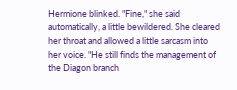Hermione blinked. "Fine," she said automatically, a little bewildered. She cleared her throat and allowed a little sarcasm into her voice. "He still finds the management of the Diagon branch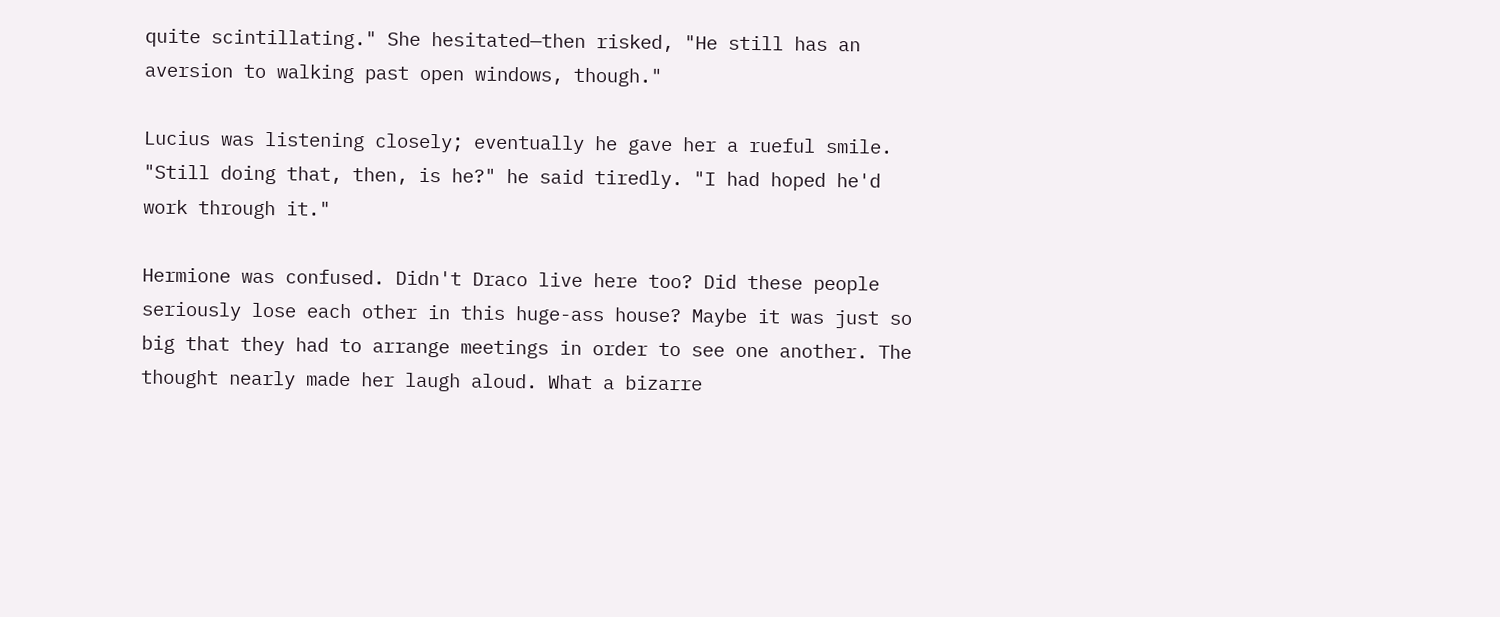quite scintillating." She hesitated—then risked, "He still has an aversion to walking past open windows, though."

Lucius was listening closely; eventually he gave her a rueful smile. "Still doing that, then, is he?" he said tiredly. "I had hoped he'd work through it."

Hermione was confused. Didn't Draco live here too? Did these people seriously lose each other in this huge-ass house? Maybe it was just so big that they had to arrange meetings in order to see one another. The thought nearly made her laugh aloud. What a bizarre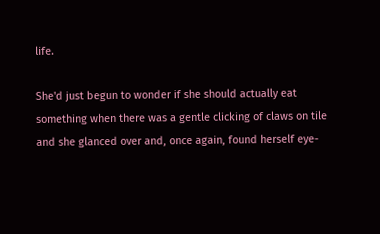life.

She'd just begun to wonder if she should actually eat something when there was a gentle clicking of claws on tile and she glanced over and, once again, found herself eye-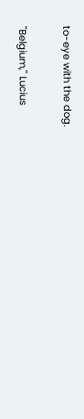to-eye with the dog.

"Belgium," Lucius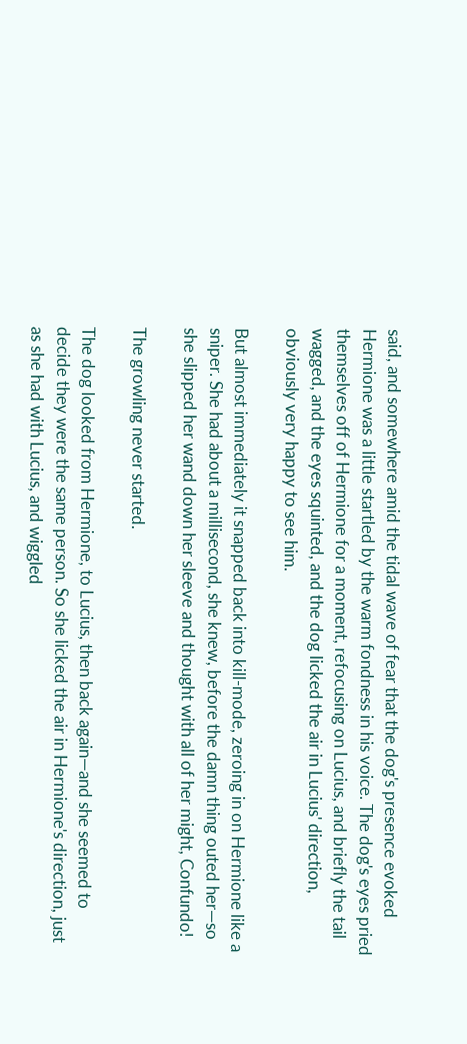said, and somewhere amid the tidal wave of fear that the dog's presence evoked Hermione was a little startled by the warm fondness in his voice. The dog's eyes pried themselves off of Hermione for a moment, refocusing on Lucius, and briefly the tail wagged, and the eyes squinted, and the dog licked the air in Lucius' direction, obviously very happy to see him.

But almost immediately it snapped back into kill-mode, zeroing in on Hermione like a sniper. She had about a millisecond, she knew, before the damn thing outed her—so she slipped her wand down her sleeve and thought with all of her might, Confundo!

The growling never started.

The dog looked from Hermione, to Lucius, then back again—and she seemed to decide they were the same person. So she licked the air in Hermione's direction, just as she had with Lucius, and wiggled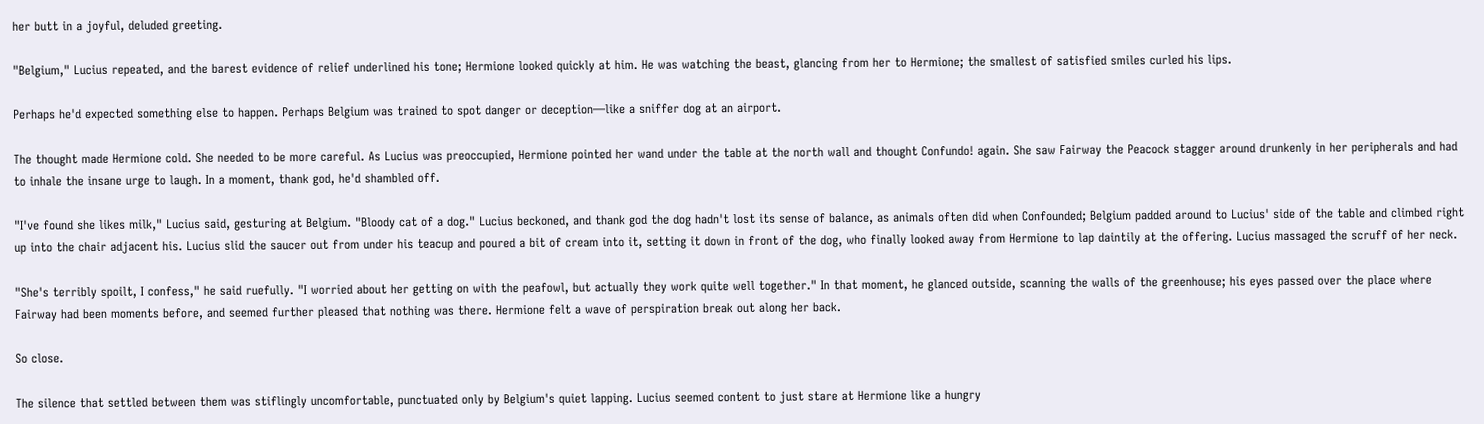her butt in a joyful, deluded greeting.

"Belgium," Lucius repeated, and the barest evidence of relief underlined his tone; Hermione looked quickly at him. He was watching the beast, glancing from her to Hermione; the smallest of satisfied smiles curled his lips.

Perhaps he'd expected something else to happen. Perhaps Belgium was trained to spot danger or deception—like a sniffer dog at an airport.

The thought made Hermione cold. She needed to be more careful. As Lucius was preoccupied, Hermione pointed her wand under the table at the north wall and thought Confundo! again. She saw Fairway the Peacock stagger around drunkenly in her peripherals and had to inhale the insane urge to laugh. In a moment, thank god, he'd shambled off.

"I've found she likes milk," Lucius said, gesturing at Belgium. "Bloody cat of a dog." Lucius beckoned, and thank god the dog hadn't lost its sense of balance, as animals often did when Confounded; Belgium padded around to Lucius' side of the table and climbed right up into the chair adjacent his. Lucius slid the saucer out from under his teacup and poured a bit of cream into it, setting it down in front of the dog, who finally looked away from Hermione to lap daintily at the offering. Lucius massaged the scruff of her neck.

"She's terribly spoilt, I confess," he said ruefully. "I worried about her getting on with the peafowl, but actually they work quite well together." In that moment, he glanced outside, scanning the walls of the greenhouse; his eyes passed over the place where Fairway had been moments before, and seemed further pleased that nothing was there. Hermione felt a wave of perspiration break out along her back.

So close.

The silence that settled between them was stiflingly uncomfortable, punctuated only by Belgium's quiet lapping. Lucius seemed content to just stare at Hermione like a hungry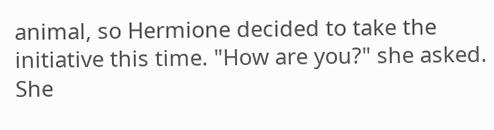animal, so Hermione decided to take the initiative this time. "How are you?" she asked. She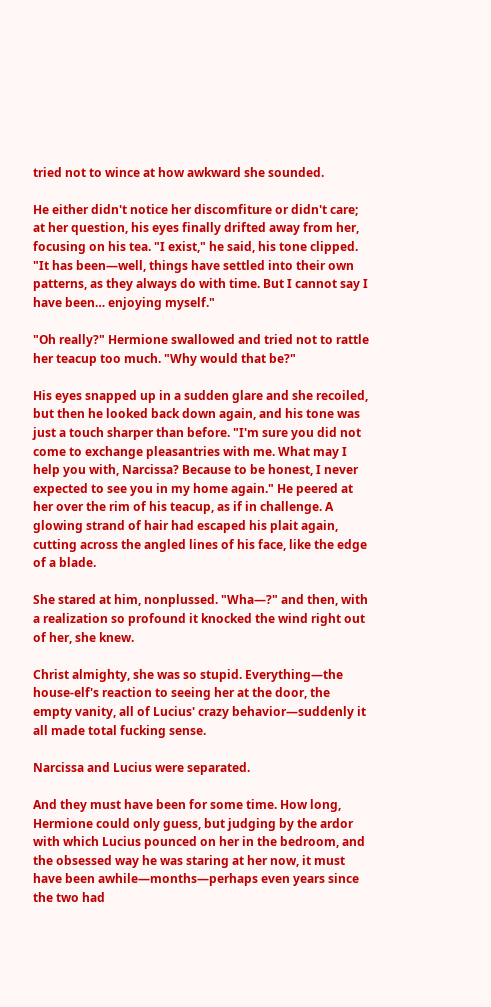tried not to wince at how awkward she sounded.

He either didn't notice her discomfiture or didn't care; at her question, his eyes finally drifted away from her, focusing on his tea. "I exist," he said, his tone clipped. "It has been—well, things have settled into their own patterns, as they always do with time. But I cannot say I have been… enjoying myself."

"Oh really?" Hermione swallowed and tried not to rattle her teacup too much. "Why would that be?"

His eyes snapped up in a sudden glare and she recoiled, but then he looked back down again, and his tone was just a touch sharper than before. "I'm sure you did not come to exchange pleasantries with me. What may I help you with, Narcissa? Because to be honest, I never expected to see you in my home again." He peered at her over the rim of his teacup, as if in challenge. A glowing strand of hair had escaped his plait again, cutting across the angled lines of his face, like the edge of a blade.

She stared at him, nonplussed. "Wha—?" and then, with a realization so profound it knocked the wind right out of her, she knew.

Christ almighty, she was so stupid. Everything—the house-elf's reaction to seeing her at the door, the empty vanity, all of Lucius' crazy behavior—suddenly it all made total fucking sense.

Narcissa and Lucius were separated.

And they must have been for some time. How long, Hermione could only guess, but judging by the ardor with which Lucius pounced on her in the bedroom, and the obsessed way he was staring at her now, it must have been awhile—months—perhaps even years since the two had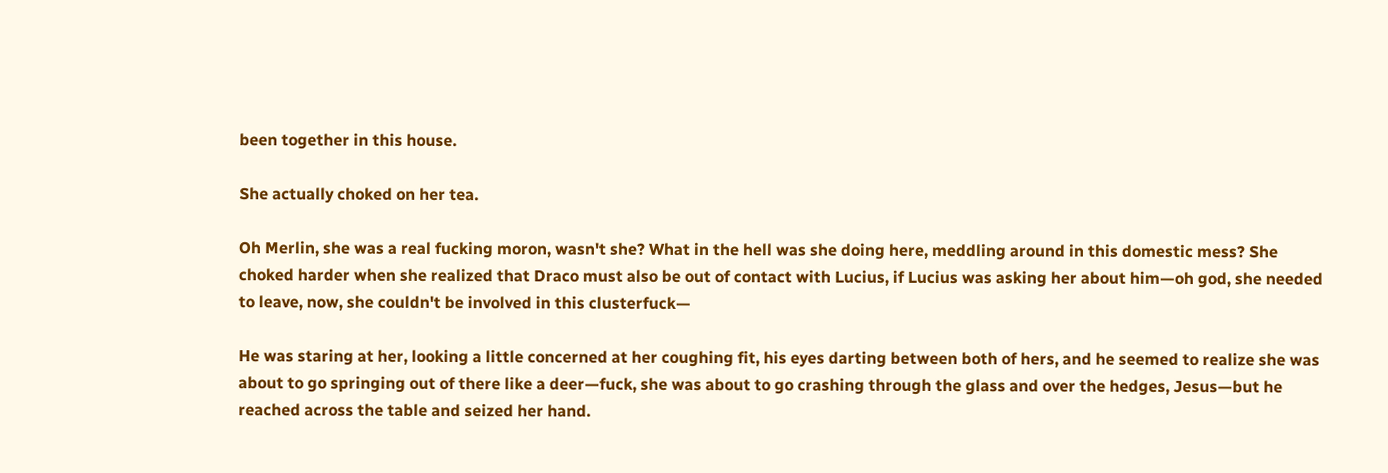been together in this house.

She actually choked on her tea.

Oh Merlin, she was a real fucking moron, wasn't she? What in the hell was she doing here, meddling around in this domestic mess? She choked harder when she realized that Draco must also be out of contact with Lucius, if Lucius was asking her about him—oh god, she needed to leave, now, she couldn't be involved in this clusterfuck—

He was staring at her, looking a little concerned at her coughing fit, his eyes darting between both of hers, and he seemed to realize she was about to go springing out of there like a deer—fuck, she was about to go crashing through the glass and over the hedges, Jesus—but he reached across the table and seized her hand.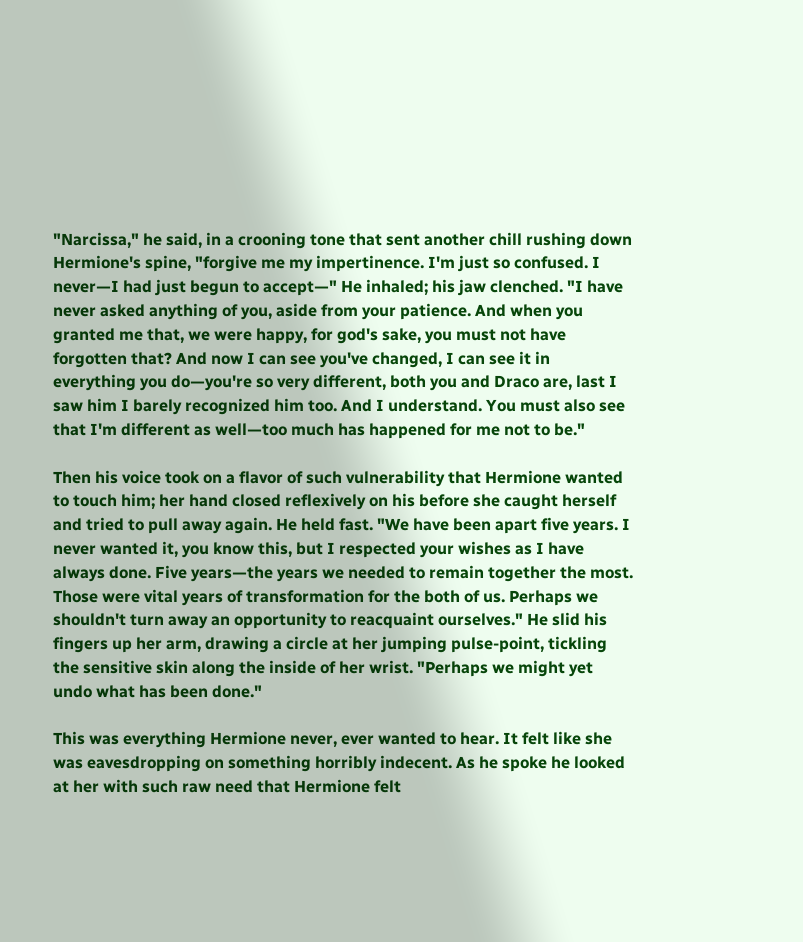"Narcissa," he said, in a crooning tone that sent another chill rushing down Hermione's spine, "forgive me my impertinence. I'm just so confused. I never—I had just begun to accept—" He inhaled; his jaw clenched. "I have never asked anything of you, aside from your patience. And when you granted me that, we were happy, for god's sake, you must not have forgotten that? And now I can see you've changed, I can see it in everything you do—you're so very different, both you and Draco are, last I saw him I barely recognized him too. And I understand. You must also see that I'm different as well—too much has happened for me not to be."

Then his voice took on a flavor of such vulnerability that Hermione wanted to touch him; her hand closed reflexively on his before she caught herself and tried to pull away again. He held fast. "We have been apart five years. I never wanted it, you know this, but I respected your wishes as I have always done. Five years—the years we needed to remain together the most. Those were vital years of transformation for the both of us. Perhaps we shouldn't turn away an opportunity to reacquaint ourselves." He slid his fingers up her arm, drawing a circle at her jumping pulse-point, tickling the sensitive skin along the inside of her wrist. "Perhaps we might yet undo what has been done."

This was everything Hermione never, ever wanted to hear. It felt like she was eavesdropping on something horribly indecent. As he spoke he looked at her with such raw need that Hermione felt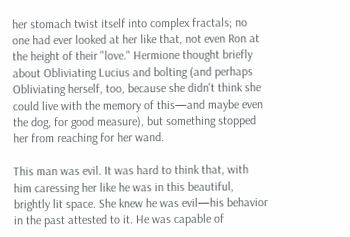her stomach twist itself into complex fractals; no one had ever looked at her like that, not even Ron at the height of their "love." Hermione thought briefly about Obliviating Lucius and bolting (and perhaps Obliviating herself, too, because she didn't think she could live with the memory of this—and maybe even the dog, for good measure), but something stopped her from reaching for her wand.

This man was evil. It was hard to think that, with him caressing her like he was in this beautiful, brightly lit space. She knew he was evil—his behavior in the past attested to it. He was capable of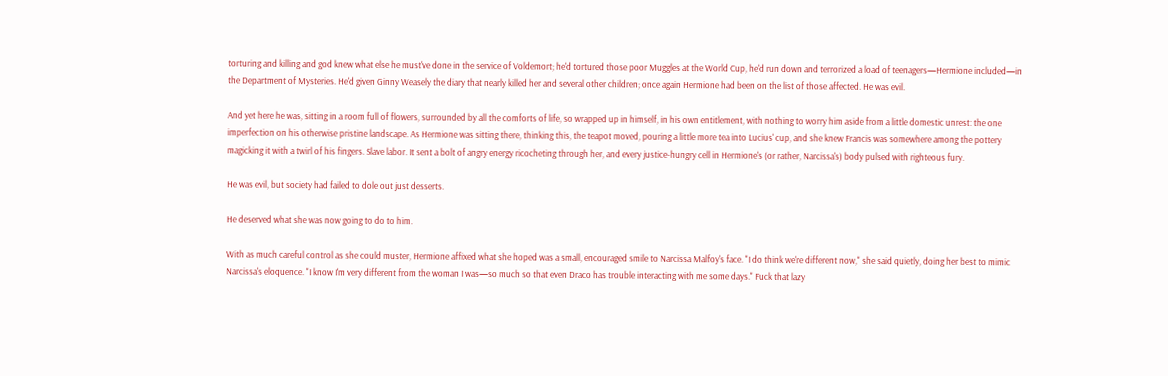torturing and killing and god knew what else he must've done in the service of Voldemort; he'd tortured those poor Muggles at the World Cup, he'd run down and terrorized a load of teenagers—Hermione included—in the Department of Mysteries. He'd given Ginny Weasely the diary that nearly killed her and several other children; once again Hermione had been on the list of those affected. He was evil.

And yet here he was, sitting in a room full of flowers, surrounded by all the comforts of life, so wrapped up in himself, in his own entitlement, with nothing to worry him aside from a little domestic unrest: the one imperfection on his otherwise pristine landscape. As Hermione was sitting there, thinking this, the teapot moved, pouring a little more tea into Lucius' cup, and she knew Francis was somewhere among the pottery magicking it with a twirl of his fingers. Slave labor. It sent a bolt of angry energy ricocheting through her, and every justice-hungry cell in Hermione's (or rather, Narcissa's) body pulsed with righteous fury.

He was evil, but society had failed to dole out just desserts.

He deserved what she was now going to do to him.

With as much careful control as she could muster, Hermione affixed what she hoped was a small, encouraged smile to Narcissa Malfoy's face. "I do think we're different now," she said quietly, doing her best to mimic Narcissa's eloquence. "I know I'm very different from the woman I was—so much so that even Draco has trouble interacting with me some days." Fuck that lazy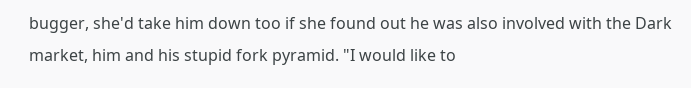bugger, she'd take him down too if she found out he was also involved with the Dark market, him and his stupid fork pyramid. "I would like to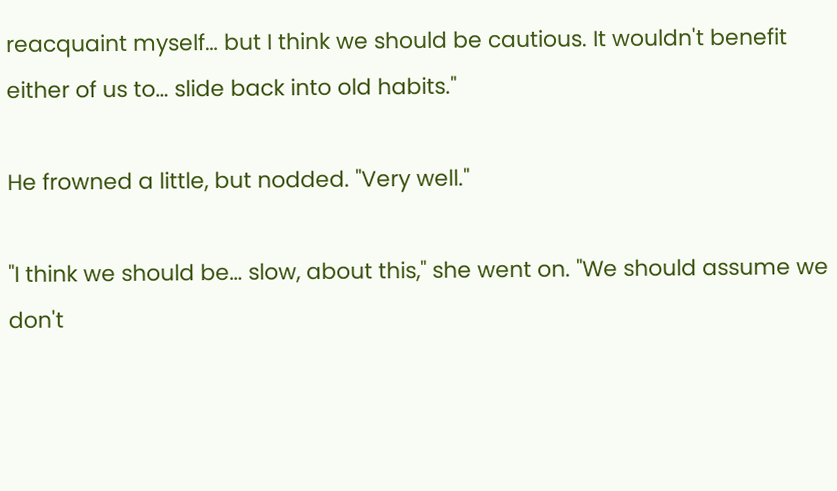reacquaint myself… but I think we should be cautious. It wouldn't benefit either of us to… slide back into old habits."

He frowned a little, but nodded. "Very well."

"I think we should be… slow, about this," she went on. "We should assume we don't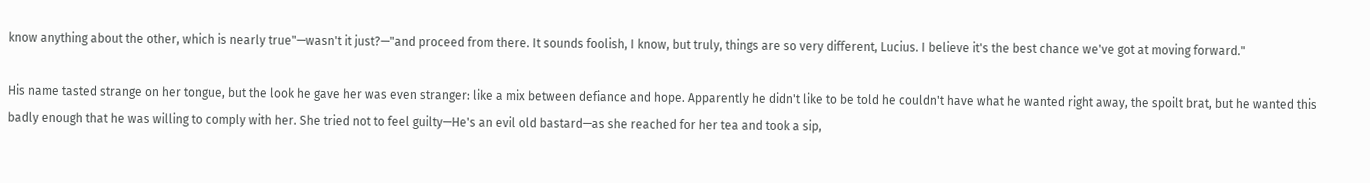know anything about the other, which is nearly true"—wasn't it just?—"and proceed from there. It sounds foolish, I know, but truly, things are so very different, Lucius. I believe it's the best chance we've got at moving forward."

His name tasted strange on her tongue, but the look he gave her was even stranger: like a mix between defiance and hope. Apparently he didn't like to be told he couldn't have what he wanted right away, the spoilt brat, but he wanted this badly enough that he was willing to comply with her. She tried not to feel guilty—He's an evil old bastard—as she reached for her tea and took a sip,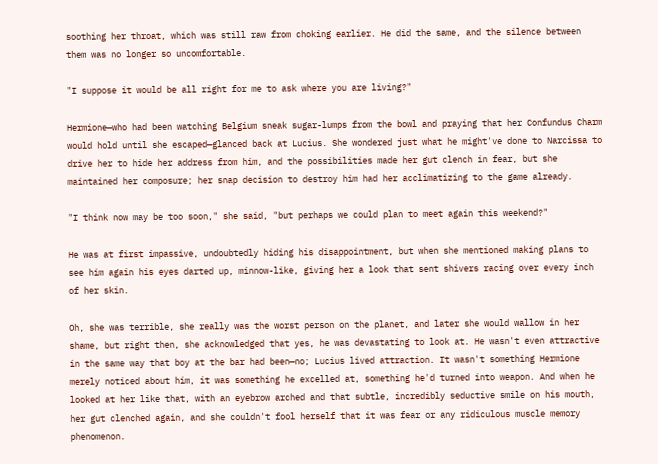soothing her throat, which was still raw from choking earlier. He did the same, and the silence between them was no longer so uncomfortable.

"I suppose it would be all right for me to ask where you are living?"

Hermione—who had been watching Belgium sneak sugar-lumps from the bowl and praying that her Confundus Charm would hold until she escaped—glanced back at Lucius. She wondered just what he might've done to Narcissa to drive her to hide her address from him, and the possibilities made her gut clench in fear, but she maintained her composure; her snap decision to destroy him had her acclimatizing to the game already.

"I think now may be too soon," she said, "but perhaps we could plan to meet again this weekend?"

He was at first impassive, undoubtedly hiding his disappointment, but when she mentioned making plans to see him again his eyes darted up, minnow-like, giving her a look that sent shivers racing over every inch of her skin.

Oh, she was terrible, she really was the worst person on the planet, and later she would wallow in her shame, but right then, she acknowledged that yes, he was devastating to look at. He wasn't even attractive in the same way that boy at the bar had been—no; Lucius lived attraction. It wasn't something Hermione merely noticed about him, it was something he excelled at, something he'd turned into weapon. And when he looked at her like that, with an eyebrow arched and that subtle, incredibly seductive smile on his mouth, her gut clenched again, and she couldn't fool herself that it was fear or any ridiculous muscle memory phenomenon.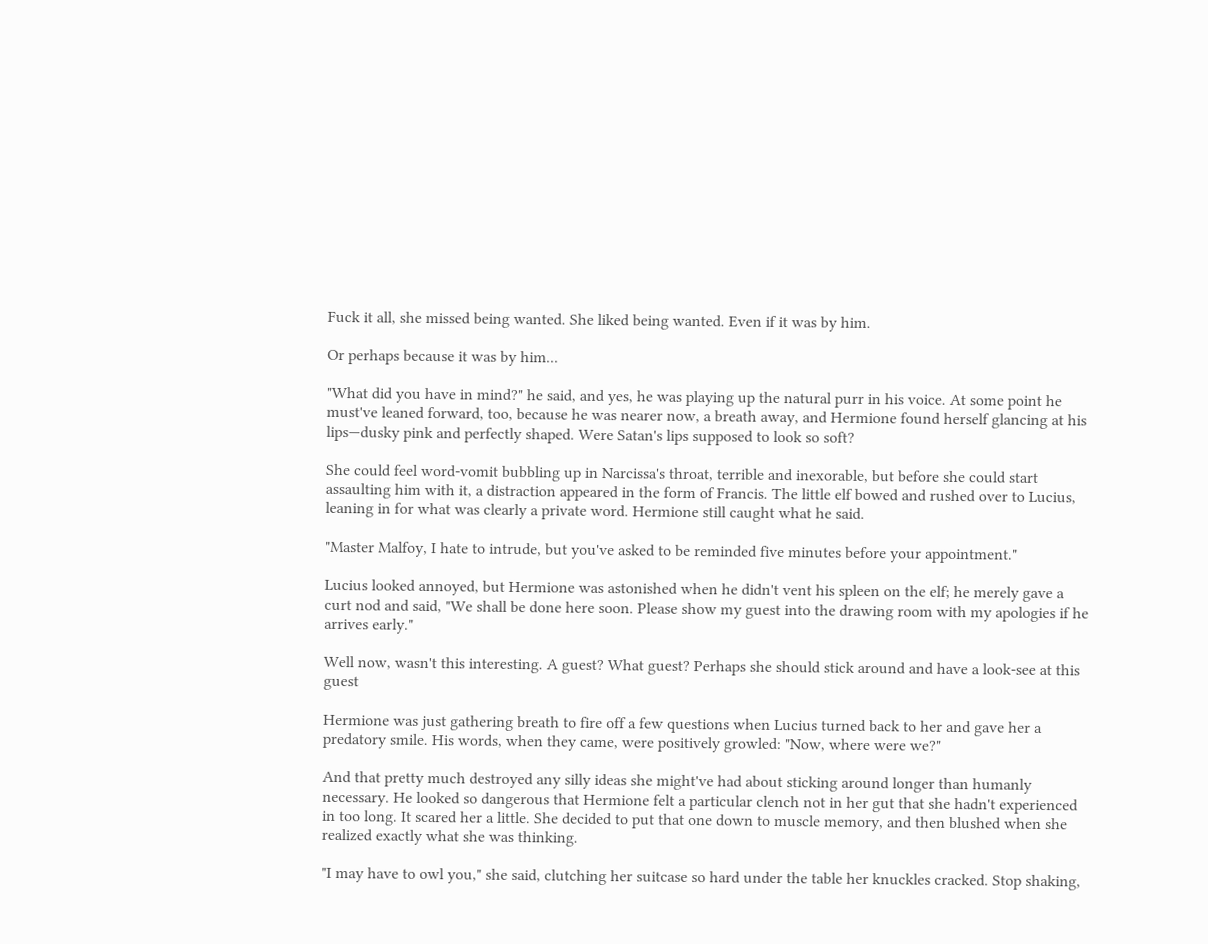Fuck it all, she missed being wanted. She liked being wanted. Even if it was by him.

Or perhaps because it was by him...

"What did you have in mind?" he said, and yes, he was playing up the natural purr in his voice. At some point he must've leaned forward, too, because he was nearer now, a breath away, and Hermione found herself glancing at his lips—dusky pink and perfectly shaped. Were Satan's lips supposed to look so soft?

She could feel word-vomit bubbling up in Narcissa's throat, terrible and inexorable, but before she could start assaulting him with it, a distraction appeared in the form of Francis. The little elf bowed and rushed over to Lucius, leaning in for what was clearly a private word. Hermione still caught what he said.

"Master Malfoy, I hate to intrude, but you've asked to be reminded five minutes before your appointment."

Lucius looked annoyed, but Hermione was astonished when he didn't vent his spleen on the elf; he merely gave a curt nod and said, "We shall be done here soon. Please show my guest into the drawing room with my apologies if he arrives early."

Well now, wasn't this interesting. A guest? What guest? Perhaps she should stick around and have a look-see at this guest

Hermione was just gathering breath to fire off a few questions when Lucius turned back to her and gave her a predatory smile. His words, when they came, were positively growled: "Now, where were we?"

And that pretty much destroyed any silly ideas she might've had about sticking around longer than humanly necessary. He looked so dangerous that Hermione felt a particular clench not in her gut that she hadn't experienced in too long. It scared her a little. She decided to put that one down to muscle memory, and then blushed when she realized exactly what she was thinking.

"I may have to owl you," she said, clutching her suitcase so hard under the table her knuckles cracked. Stop shaking,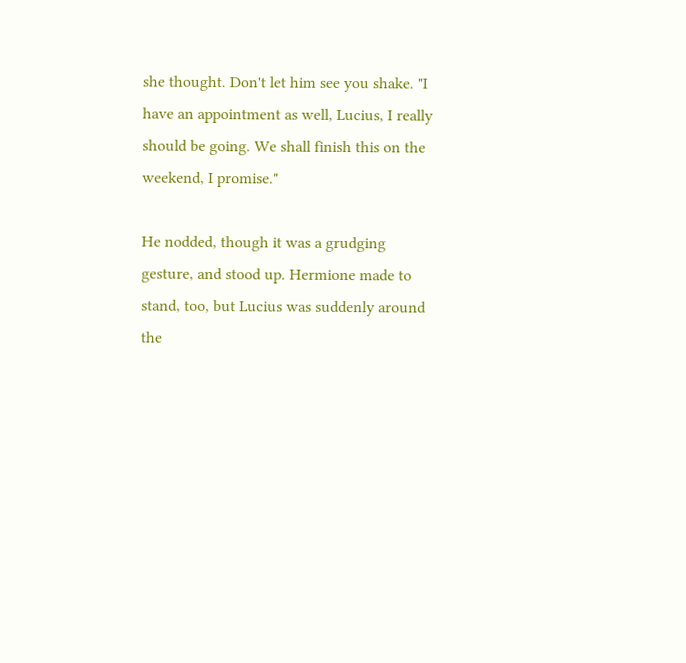she thought. Don't let him see you shake. "I have an appointment as well, Lucius, I really should be going. We shall finish this on the weekend, I promise."

He nodded, though it was a grudging gesture, and stood up. Hermione made to stand, too, but Lucius was suddenly around the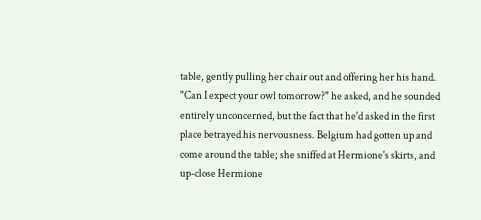table, gently pulling her chair out and offering her his hand. "Can I expect your owl tomorrow?" he asked, and he sounded entirely unconcerned, but the fact that he'd asked in the first place betrayed his nervousness. Belgium had gotten up and come around the table; she sniffed at Hermione's skirts, and up-close Hermione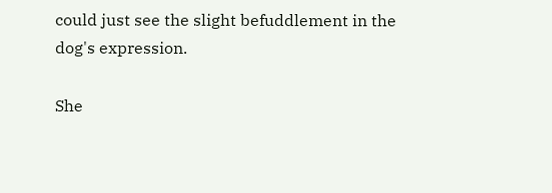could just see the slight befuddlement in the dog's expression.

She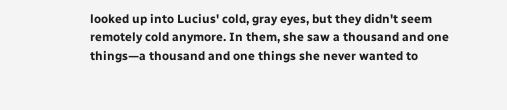looked up into Lucius' cold, gray eyes, but they didn't seem remotely cold anymore. In them, she saw a thousand and one things—a thousand and one things she never wanted to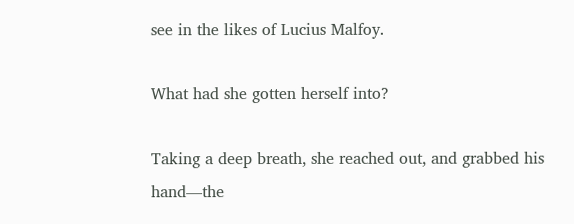see in the likes of Lucius Malfoy.

What had she gotten herself into?

Taking a deep breath, she reached out, and grabbed his hand—the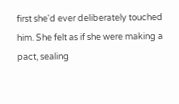first she'd ever deliberately touched him. She felt as if she were making a pact, sealing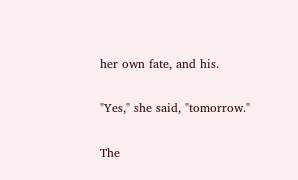her own fate, and his.

"Yes," she said, "tomorrow."

The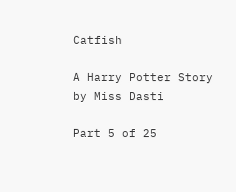Catfish

A Harry Potter Story
by Miss Dasti

Part 5 of 25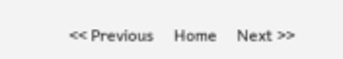<< Previous     Home     Next >>